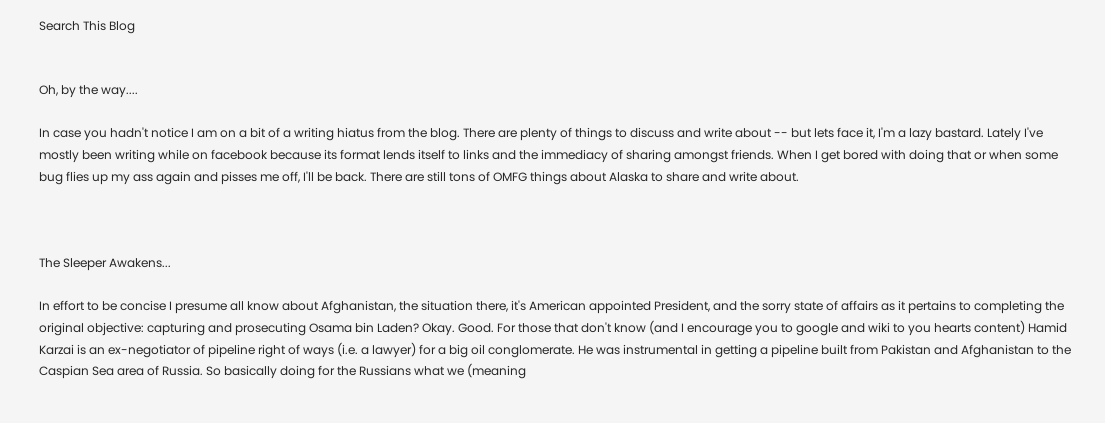Search This Blog


Oh, by the way....

In case you hadn't notice I am on a bit of a writing hiatus from the blog. There are plenty of things to discuss and write about -- but lets face it, I'm a lazy bastard. Lately I've mostly been writing while on facebook because its format lends itself to links and the immediacy of sharing amongst friends. When I get bored with doing that or when some bug flies up my ass again and pisses me off, I'll be back. There are still tons of OMFG things about Alaska to share and write about.



The Sleeper Awakens...

In effort to be concise I presume all know about Afghanistan, the situation there, it's American appointed President, and the sorry state of affairs as it pertains to completing the original objective: capturing and prosecuting Osama bin Laden? Okay. Good. For those that don't know (and I encourage you to google and wiki to you hearts content) Hamid Karzai is an ex-negotiator of pipeline right of ways (i.e. a lawyer) for a big oil conglomerate. He was instrumental in getting a pipeline built from Pakistan and Afghanistan to the Caspian Sea area of Russia. So basically doing for the Russians what we (meaning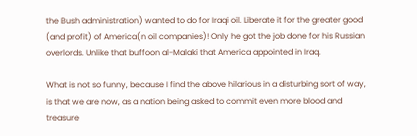the Bush administration) wanted to do for Iraqi oil. Liberate it for the greater good (and profit) of America(n oil companies)! Only he got the job done for his Russian overlords. Unlike that buffoon al-Malaki that America appointed in Iraq.

What is not so funny, because I find the above hilarious in a disturbing sort of way, is that we are now, as a nation being asked to commit even more blood and treasure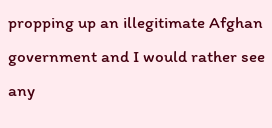propping up an illegitimate Afghan government and I would rather see any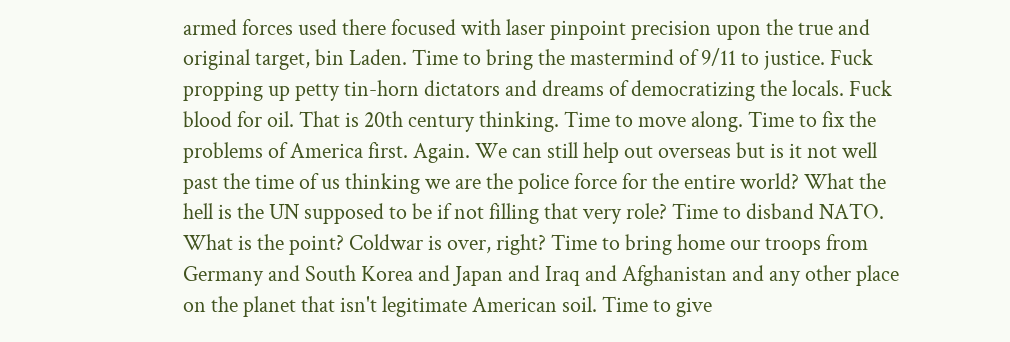armed forces used there focused with laser pinpoint precision upon the true and original target, bin Laden. Time to bring the mastermind of 9/11 to justice. Fuck propping up petty tin-horn dictators and dreams of democratizing the locals. Fuck blood for oil. That is 20th century thinking. Time to move along. Time to fix the problems of America first. Again. We can still help out overseas but is it not well past the time of us thinking we are the police force for the entire world? What the hell is the UN supposed to be if not filling that very role? Time to disband NATO. What is the point? Coldwar is over, right? Time to bring home our troops from Germany and South Korea and Japan and Iraq and Afghanistan and any other place on the planet that isn't legitimate American soil. Time to give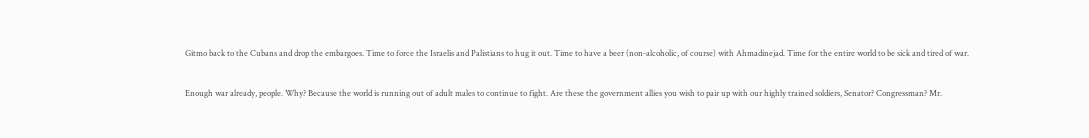Gitmo back to the Cubans and drop the embargoes. Time to force the Israelis and Palistians to hug it out. Time to have a beer (non-alcoholic, of course) with Ahmadinejad. Time for the entire world to be sick and tired of war.

Enough war already, people. Why? Because the world is running out of adult males to continue to fight. Are these the government allies you wish to pair up with our highly trained soldiers, Senator? Congressman? Mr.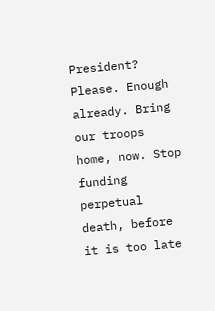President? Please. Enough already. Bring our troops home, now. Stop funding perpetual death, before it is too late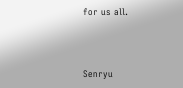for us all.



Senryu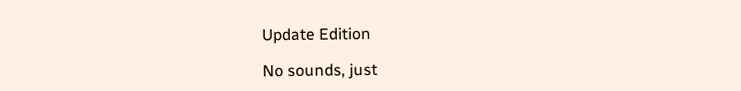Update Edition

No sounds, just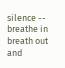silence --
breathe in breath out and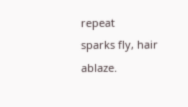repeat
sparks fly, hair ablaze.